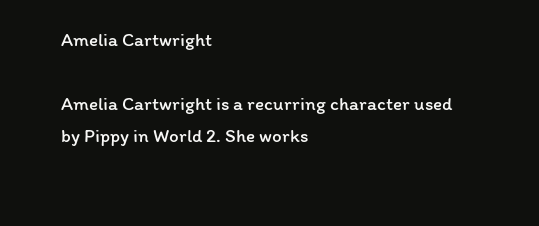Amelia Cartwright

Amelia Cartwright is a recurring character used by Pippy in World 2. She works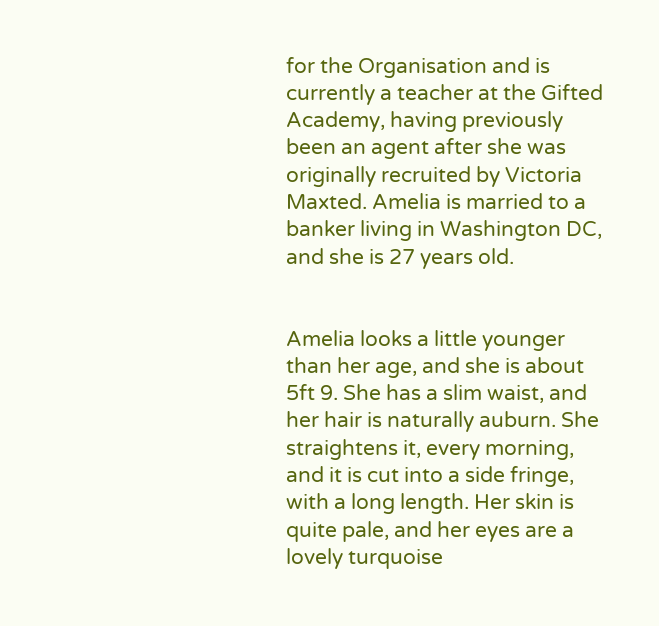for the Organisation and is currently a teacher at the Gifted Academy, having previously been an agent after she was originally recruited by Victoria Maxted. Amelia is married to a banker living in Washington DC, and she is 27 years old.


Amelia looks a little younger than her age, and she is about 5ft 9. She has a slim waist, and her hair is naturally auburn. She straightens it, every morning, and it is cut into a side fringe, with a long length. Her skin is quite pale, and her eyes are a lovely turquoise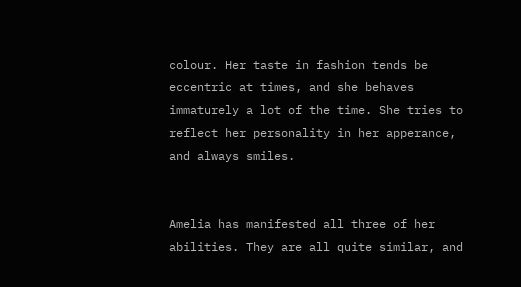colour. Her taste in fashion tends be eccentric at times, and she behaves immaturely a lot of the time. She tries to reflect her personality in her apperance, and always smiles.


Amelia has manifested all three of her abilities. They are all quite similar, and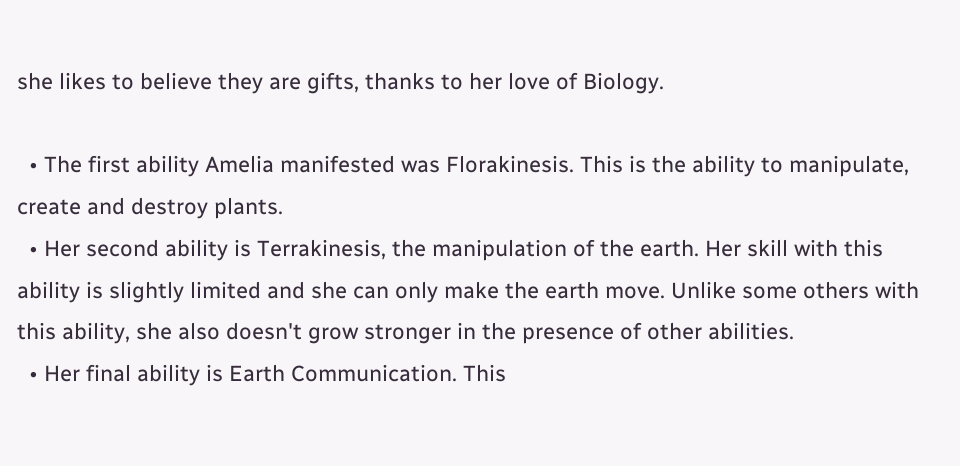she likes to believe they are gifts, thanks to her love of Biology.

  • The first ability Amelia manifested was Florakinesis. This is the ability to manipulate, create and destroy plants.
  • Her second ability is Terrakinesis, the manipulation of the earth. Her skill with this ability is slightly limited and she can only make the earth move. Unlike some others with this ability, she also doesn't grow stronger in the presence of other abilities.
  • Her final ability is Earth Communication. This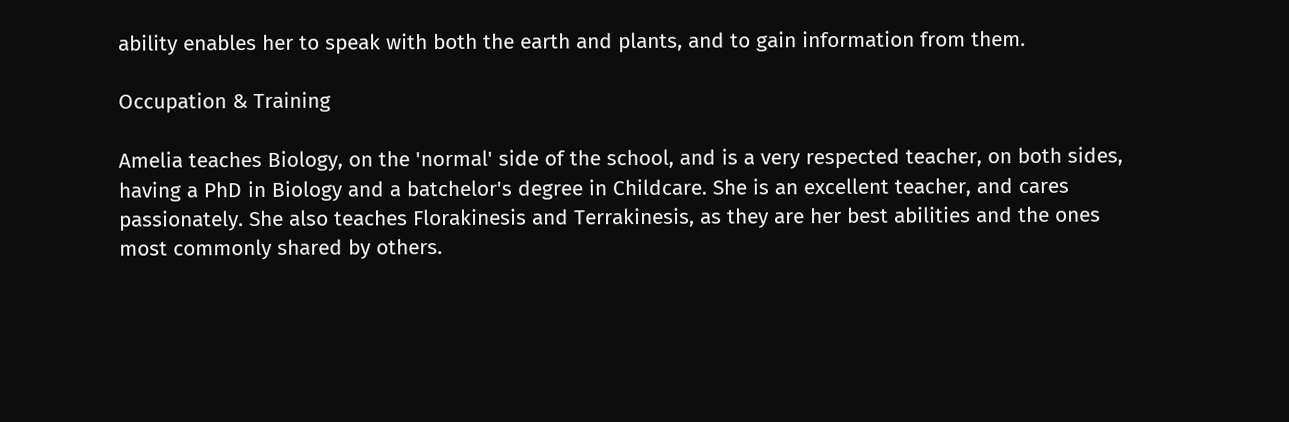ability enables her to speak with both the earth and plants, and to gain information from them.

Occupation & Training

Amelia teaches Biology, on the 'normal' side of the school, and is a very respected teacher, on both sides, having a PhD in Biology and a batchelor's degree in Childcare. She is an excellent teacher, and cares passionately. She also teaches Florakinesis and Terrakinesis, as they are her best abilities and the ones most commonly shared by others.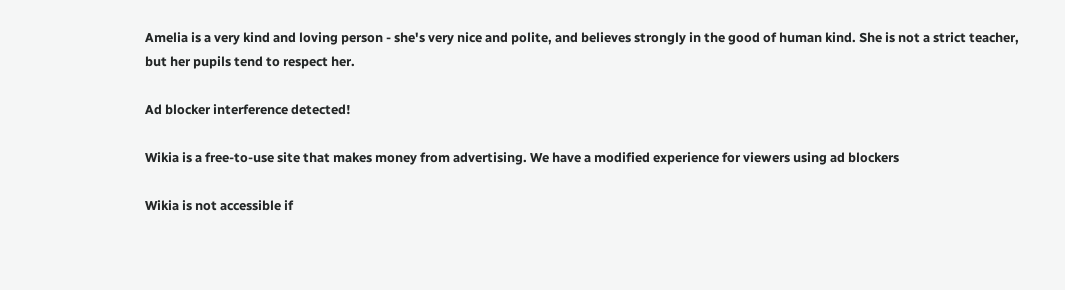Amelia is a very kind and loving person - she's very nice and polite, and believes strongly in the good of human kind. She is not a strict teacher, but her pupils tend to respect her.

Ad blocker interference detected!

Wikia is a free-to-use site that makes money from advertising. We have a modified experience for viewers using ad blockers

Wikia is not accessible if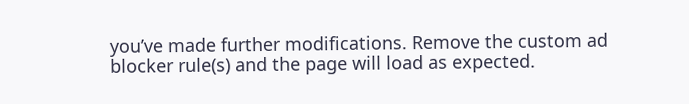you’ve made further modifications. Remove the custom ad blocker rule(s) and the page will load as expected.